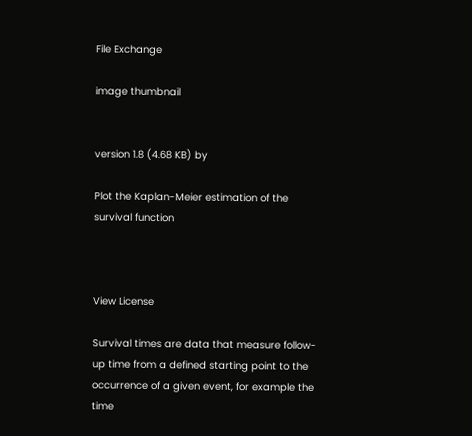File Exchange

image thumbnail


version 1.8 (4.68 KB) by

Plot the Kaplan-Meier estimation of the survival function



View License

Survival times are data that measure follow-up time from a defined starting point to the occurrence of a given event, for example the time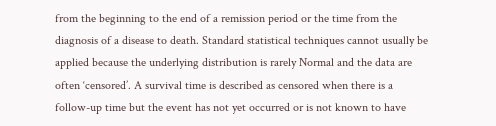from the beginning to the end of a remission period or the time from the diagnosis of a disease to death. Standard statistical techniques cannot usually be applied because the underlying distribution is rarely Normal and the data are often ‘censored’. A survival time is described as censored when there is a follow-up time but the event has not yet occurred or is not known to have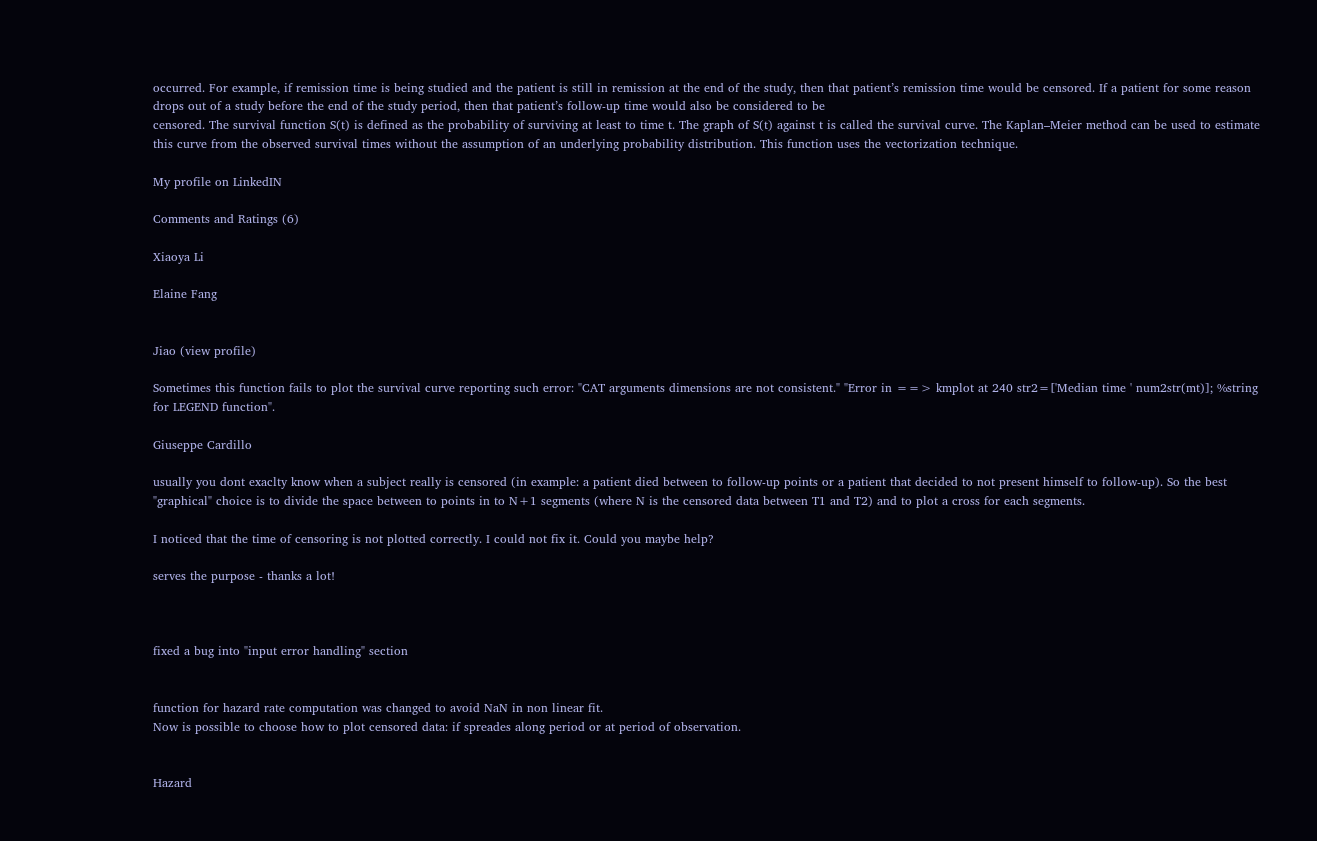occurred. For example, if remission time is being studied and the patient is still in remission at the end of the study, then that patient’s remission time would be censored. If a patient for some reason drops out of a study before the end of the study period, then that patient’s follow-up time would also be considered to be
censored. The survival function S(t) is defined as the probability of surviving at least to time t. The graph of S(t) against t is called the survival curve. The Kaplan–Meier method can be used to estimate this curve from the observed survival times without the assumption of an underlying probability distribution. This function uses the vectorization technique.

My profile on LinkedIN

Comments and Ratings (6)

Xiaoya Li

Elaine Fang


Jiao (view profile)

Sometimes this function fails to plot the survival curve reporting such error: "CAT arguments dimensions are not consistent." "Error in ==> kmplot at 240 str2=['Median time ' num2str(mt)]; %string for LEGEND function".

Giuseppe Cardillo

usually you dont exaclty know when a subject really is censored (in example: a patient died between to follow-up points or a patient that decided to not present himself to follow-up). So the best "graphical" choice is to divide the space between to points in to N+1 segments (where N is the censored data between T1 and T2) and to plot a cross for each segments.

I noticed that the time of censoring is not plotted correctly. I could not fix it. Could you maybe help?

serves the purpose - thanks a lot!



fixed a bug into "input error handling" section


function for hazard rate computation was changed to avoid NaN in non linear fit.
Now is possible to choose how to plot censored data: if spreades along period or at period of observation.


Hazard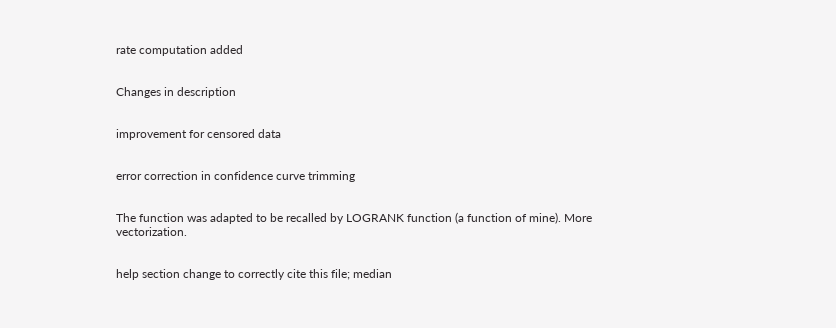rate computation added


Changes in description


improvement for censored data


error correction in confidence curve trimming


The function was adapted to be recalled by LOGRANK function (a function of mine). More vectorization.


help section change to correctly cite this file; median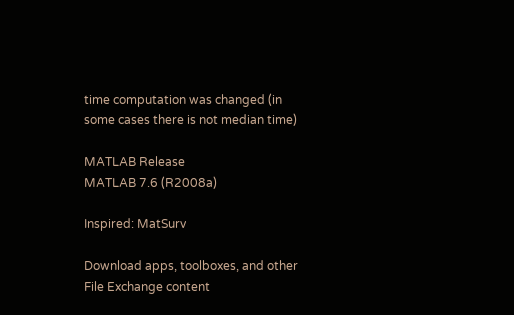time computation was changed (in some cases there is not median time)

MATLAB Release
MATLAB 7.6 (R2008a)

Inspired: MatSurv

Download apps, toolboxes, and other File Exchange content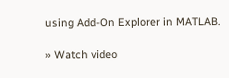using Add-On Explorer in MATLAB.

» Watch video